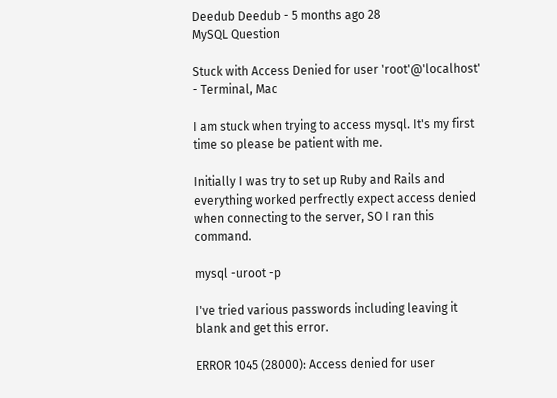Deedub Deedub - 5 months ago 28
MySQL Question

Stuck with Access Denied for user 'root'@'localhost' - Terminal, Mac

I am stuck when trying to access mysql. It's my first time so please be patient with me.

Initially I was try to set up Ruby and Rails and everything worked perfrectly expect access denied when connecting to the server, SO I ran this command.

mysql -uroot -p

I've tried various passwords including leaving it blank and get this error.

ERROR 1045 (28000): Access denied for user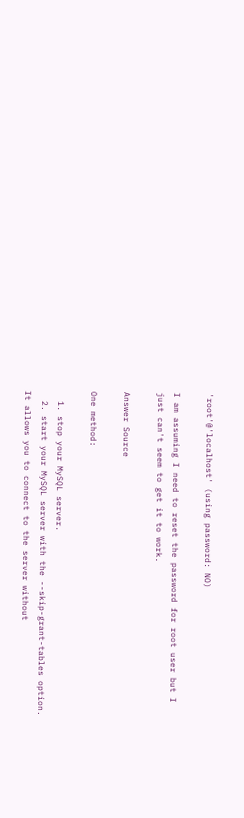'root'@'localhost' (using password: NO)

I am assuming I need to reset the password for root user but I just can't seem to get it to work.

Answer Source

One method:

  1. stop your MySQL server.
  2. start your MySQL server with the --skip-grant-tables option. It allows you to connect to the server without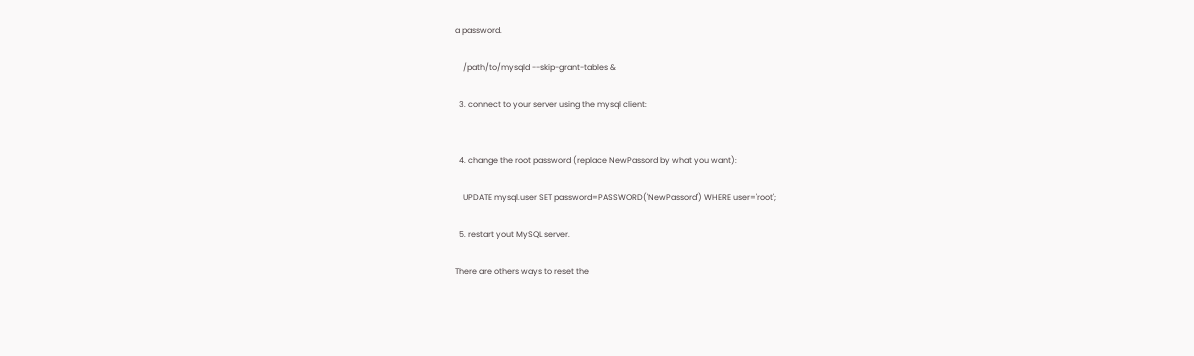a password.

    /path/to/mysqld --skip-grant-tables &

  3. connect to your server using the mysql client:


  4. change the root password (replace NewPassord by what you want):

    UPDATE mysql.user SET password=PASSWORD('NewPassord') WHERE user='root';

  5. restart yout MySQL server.

There are others ways to reset the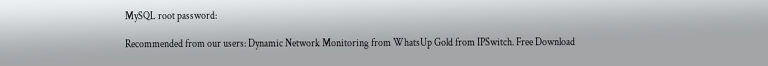MySQL root password:

Recommended from our users: Dynamic Network Monitoring from WhatsUp Gold from IPSwitch. Free Download